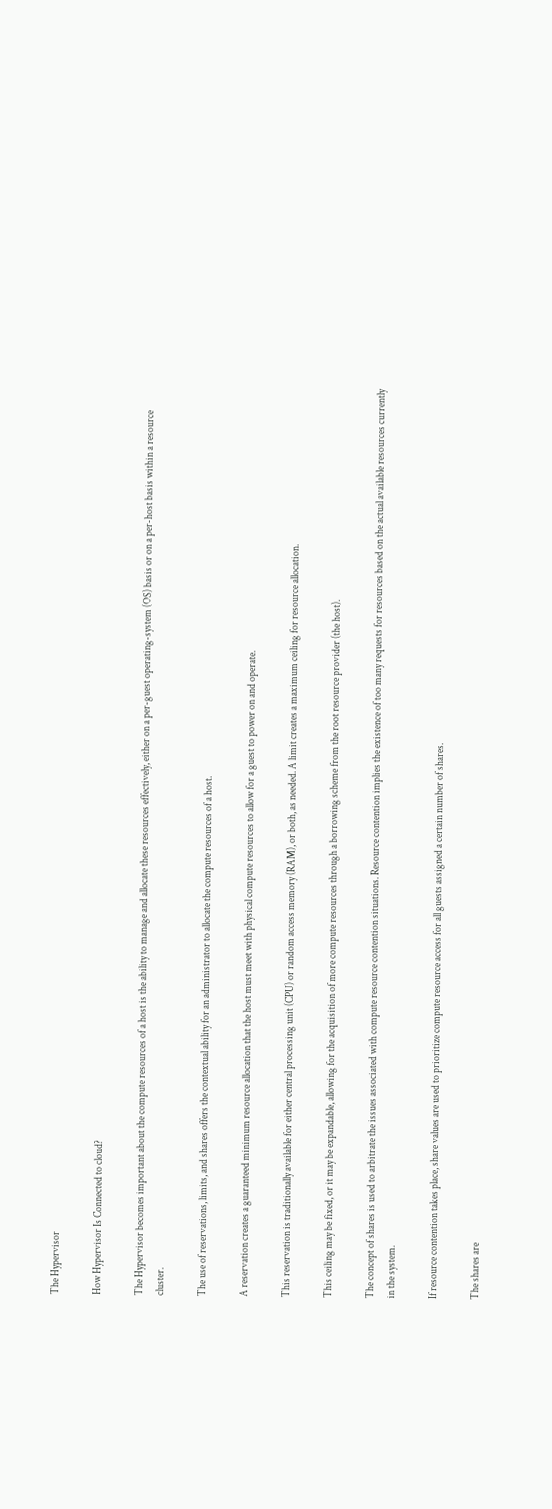The Hypervisor

How Hypervisor Is Connected to cloud?

The Hypervisor becomes important about the compute resources of a host is the ability to manage and allocate these resources effectively, either on a per-guest operating-system (OS) basis or on a per-host basis within a resource cluster.

The use of reservations, limits, and shares offers the contextual ability for an administrator to allocate the compute resources of a host.

A reservation creates a guaranteed minimum resource allocation that the host must meet with physical compute resources to allow for a guest to power on and operate.

This reservation is traditionally available for either central processing unit (CPU) or random access memory (RAM), or both, as needed. A limit creates a maximum ceiling for resource allocation.

This ceiling may be fixed, or it may be expandable, allowing for the acquisition of more compute resources through a borrowing scheme from the root resource provider (the host).

The concept of shares is used to arbitrate the issues associated with compute resource contention situations. Resource contention implies the existence of too many requests for resources based on the actual available resources currently in the system.

If resource contention takes place, share values are used to prioritize compute resource access for all guests assigned a certain number of shares.

The shares are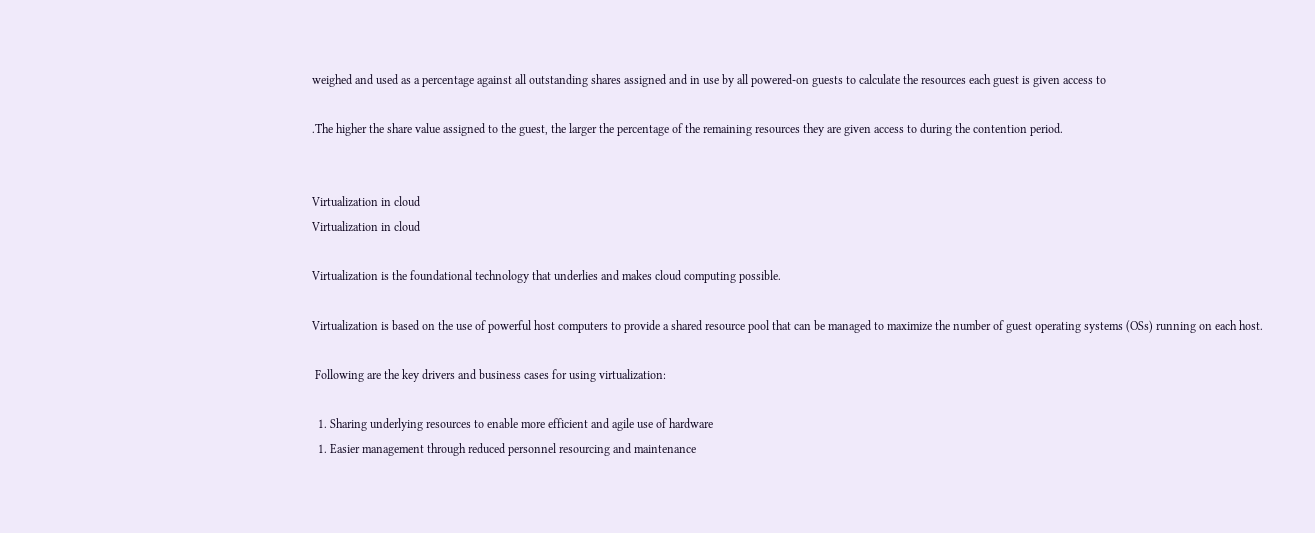weighed and used as a percentage against all outstanding shares assigned and in use by all powered-on guests to calculate the resources each guest is given access to

.The higher the share value assigned to the guest, the larger the percentage of the remaining resources they are given access to during the contention period.


Virtualization in cloud
Virtualization in cloud

Virtualization is the foundational technology that underlies and makes cloud computing possible.

Virtualization is based on the use of powerful host computers to provide a shared resource pool that can be managed to maximize the number of guest operating systems (OSs) running on each host.

 Following are the key drivers and business cases for using virtualization:

  1. Sharing underlying resources to enable more efficient and agile use of hardware
  1. Easier management through reduced personnel resourcing and maintenance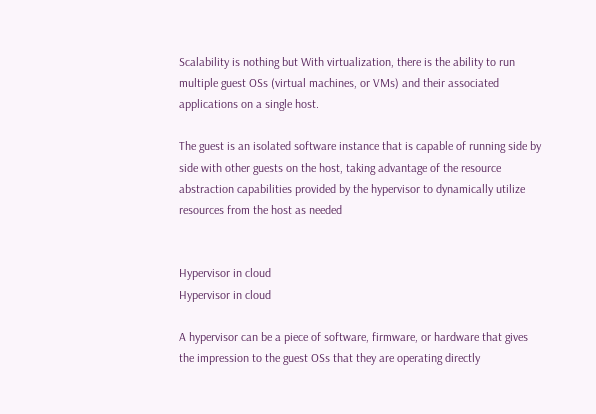Scalability is nothing but With virtualization, there is the ability to run multiple guest OSs (virtual machines, or VMs) and their associated applications on a single host.

The guest is an isolated software instance that is capable of running side by side with other guests on the host, taking advantage of the resource abstraction capabilities provided by the hypervisor to dynamically utilize resources from the host as needed


Hypervisor in cloud
Hypervisor in cloud

A hypervisor can be a piece of software, firmware, or hardware that gives the impression to the guest OSs that they are operating directly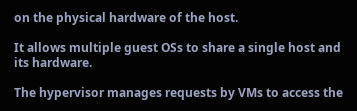on the physical hardware of the host.

It allows multiple guest OSs to share a single host and its hardware.

The hypervisor manages requests by VMs to access the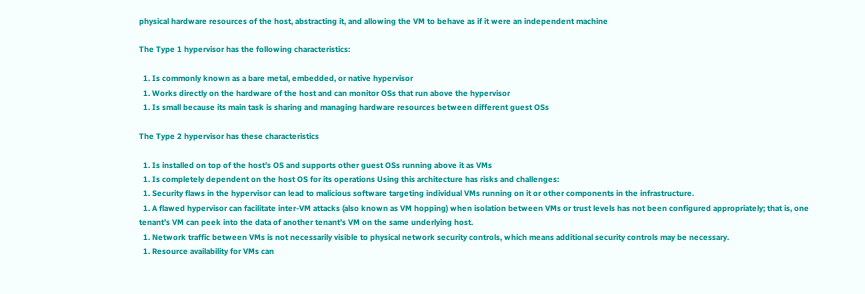physical hardware resources of the host, abstracting it, and allowing the VM to behave as if it were an independent machine

The Type 1 hypervisor has the following characteristics:

  1. Is commonly known as a bare metal, embedded, or native hypervisor
  1. Works directly on the hardware of the host and can monitor OSs that run above the hypervisor
  1. Is small because its main task is sharing and managing hardware resources between different guest OSs

The Type 2 hypervisor has these characteristics

  1. Is installed on top of the host’s OS and supports other guest OSs running above it as VMs
  1. Is completely dependent on the host OS for its operations Using this architecture has risks and challenges:
  1. Security flaws in the hypervisor can lead to malicious software targeting individual VMs running on it or other components in the infrastructure.
  1. A flawed hypervisor can facilitate inter-VM attacks (also known as VM hopping) when isolation between VMs or trust levels has not been configured appropriately; that is, one tenant’s VM can peek into the data of another tenant’s VM on the same underlying host.
  1. Network traffic between VMs is not necessarily visible to physical network security controls, which means additional security controls may be necessary.
  1. Resource availability for VMs can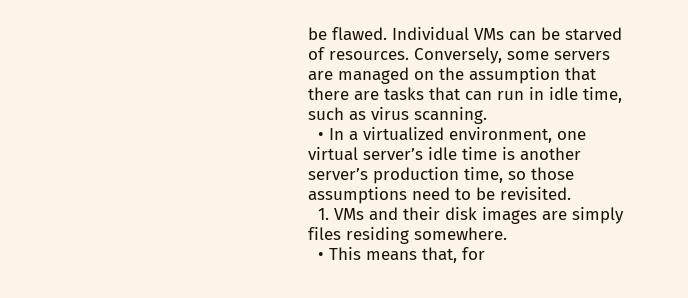be flawed. Individual VMs can be starved of resources. Conversely, some servers are managed on the assumption that there are tasks that can run in idle time, such as virus scanning.
  • In a virtualized environment, one virtual server’s idle time is another server’s production time, so those assumptions need to be revisited.
  1. VMs and their disk images are simply files residing somewhere.
  • This means that, for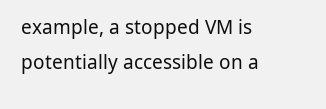example, a stopped VM is potentially accessible on a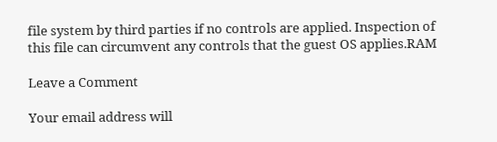file system by third parties if no controls are applied. Inspection of this file can circumvent any controls that the guest OS applies.RAM

Leave a Comment

Your email address will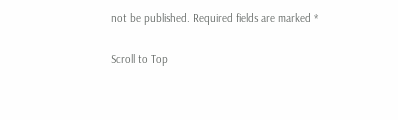not be published. Required fields are marked *

Scroll to Top